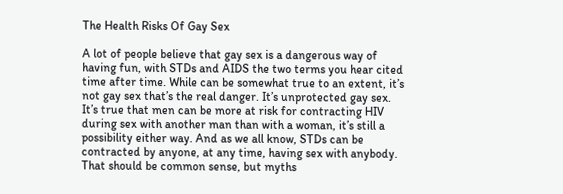The Health Risks Of Gay Sex

A lot of people believe that gay sex is a dangerous way of having fun, with STDs and AIDS the two terms you hear cited time after time. While can be somewhat true to an extent, it’s not gay sex that’s the real danger. It’s unprotected gay sex. It’s true that men can be more at risk for contracting HIV during sex with another man than with a woman, it’s still a possibility either way. And as we all know, STDs can be contracted by anyone, at any time, having sex with anybody. That should be common sense, but myths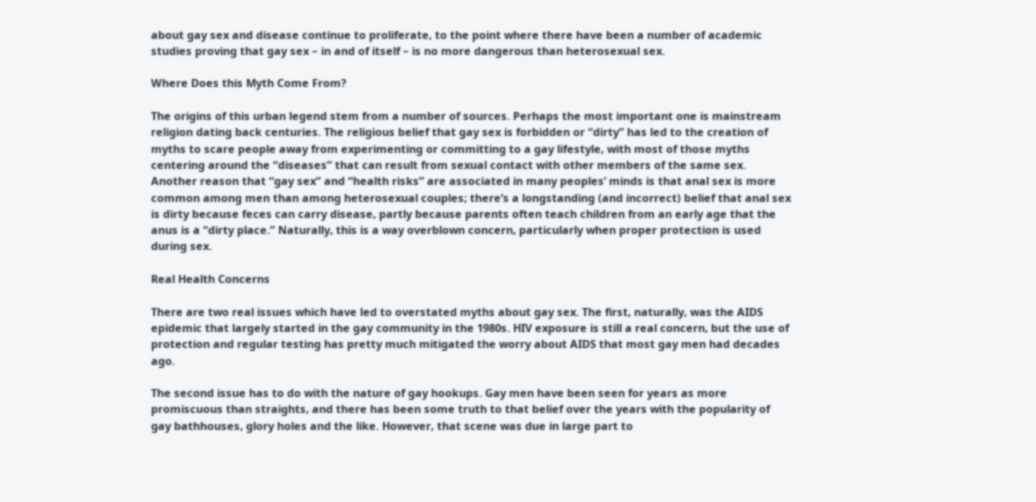about gay sex and disease continue to proliferate, to the point where there have been a number of academic studies proving that gay sex – in and of itself – is no more dangerous than heterosexual sex.

Where Does this Myth Come From?

The origins of this urban legend stem from a number of sources. Perhaps the most important one is mainstream religion dating back centuries. The religious belief that gay sex is forbidden or “dirty” has led to the creation of myths to scare people away from experimenting or committing to a gay lifestyle, with most of those myths centering around the “diseases” that can result from sexual contact with other members of the same sex. Another reason that “gay sex” and “health risks” are associated in many peoples’ minds is that anal sex is more common among men than among heterosexual couples; there’s a longstanding (and incorrect) belief that anal sex is dirty because feces can carry disease, partly because parents often teach children from an early age that the anus is a “dirty place.” Naturally, this is a way overblown concern, particularly when proper protection is used during sex.

Real Health Concerns

There are two real issues which have led to overstated myths about gay sex. The first, naturally, was the AIDS epidemic that largely started in the gay community in the 1980s. HIV exposure is still a real concern, but the use of protection and regular testing has pretty much mitigated the worry about AIDS that most gay men had decades ago.

The second issue has to do with the nature of gay hookups. Gay men have been seen for years as more promiscuous than straights, and there has been some truth to that belief over the years with the popularity of gay bathhouses, glory holes and the like. However, that scene was due in large part to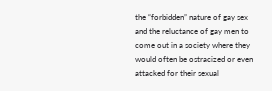the “forbidden” nature of gay sex and the reluctance of gay men to come out in a society where they would often be ostracized or even attacked for their sexual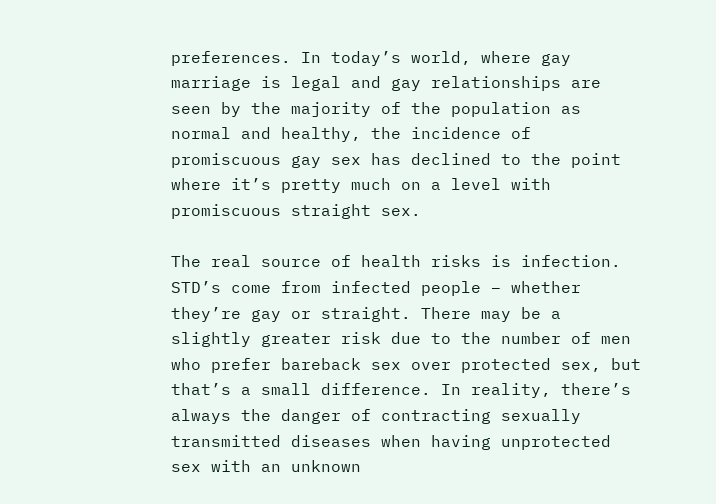preferences. In today’s world, where gay marriage is legal and gay relationships are seen by the majority of the population as normal and healthy, the incidence of promiscuous gay sex has declined to the point where it’s pretty much on a level with promiscuous straight sex.

The real source of health risks is infection. STD’s come from infected people – whether they’re gay or straight. There may be a slightly greater risk due to the number of men who prefer bareback sex over protected sex, but that’s a small difference. In reality, there’s always the danger of contracting sexually transmitted diseases when having unprotected sex with an unknown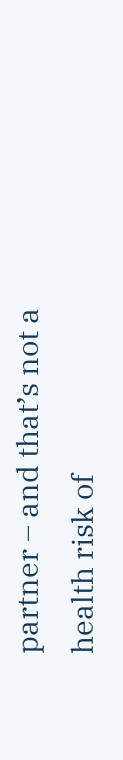partner – and that’s not a health risk of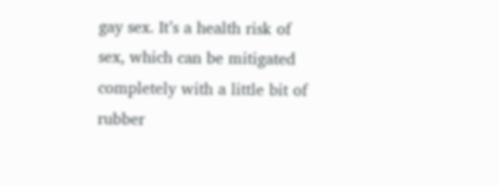gay sex. It’s a health risk of sex, which can be mitigated completely with a little bit of rubber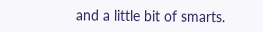and a little bit of smarts.